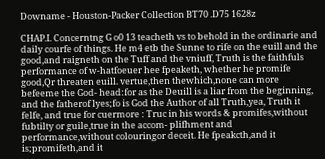Downame - Houston-Packer Collection BT70 .D75 1628z

CHAP.I. Concerntng G o0 13 teacheth vs to behold in the ordinarie and daily courfe of things. He m4 etb the Sunne to rife on the euill and the good,and raigneth on the Tuff and the vniuff, Truth is the faithfuls performance of w-hatfoeuer hee fpeaketh, whether he promife good,Qr threaten euill. vertue,then thewhich,none can more befeeme the God- head:for as the Deuill is a liar from the beginning, and the fatherof lyes;fo is God the Author of all Truth,yea, Truth it felfe, and true for cuermore : Truc in his words & promifes,without fubtilty or guile,true in the accom- plifhment and performance,without colouringor deceit. He fpeakcth,and it is;promifeth,and it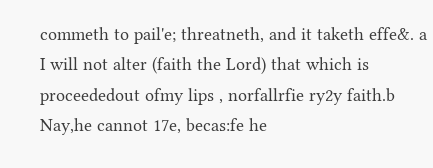commeth to pail'e; threatneth, and it taketh effe&. a I will not alter (faith the Lord) that which is proceededout ofmy lips , norfallrfie ry2y faith.b Nay,he cannot 17e, becas:fe he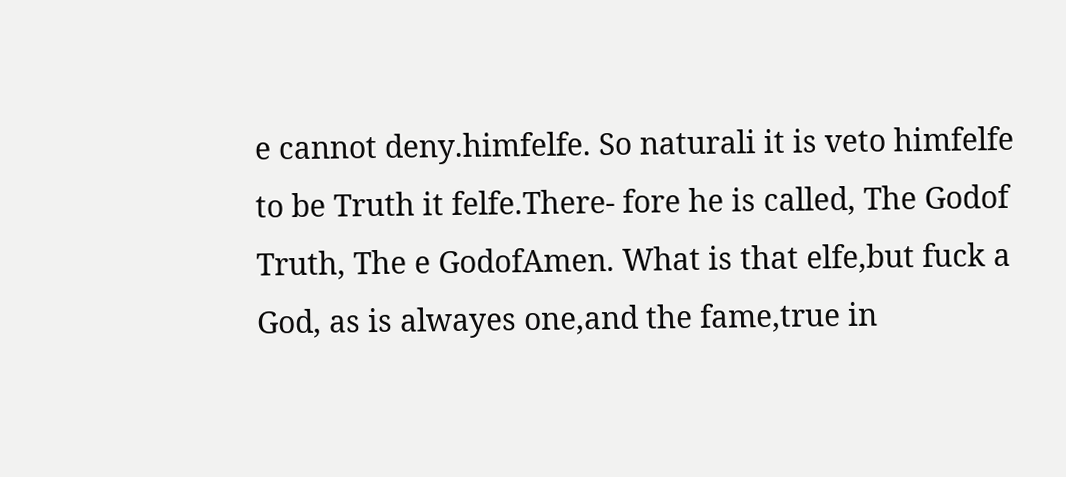e cannot deny.himfelfe. So naturali it is veto himfelfe to be Truth it felfe.There- fore he is called, The Godof Truth, The e GodofAmen. What is that elfe,but fuck a God, as is alwayes one,and the fame,true in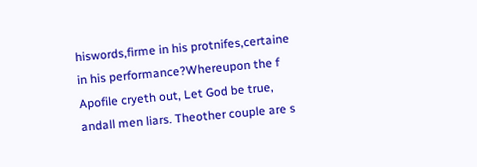hiswords,firme in his protnifes,certaine in his performance?Whereupon the f Apofile cryeth out, Let God be true, andall men liars. Theother couple are s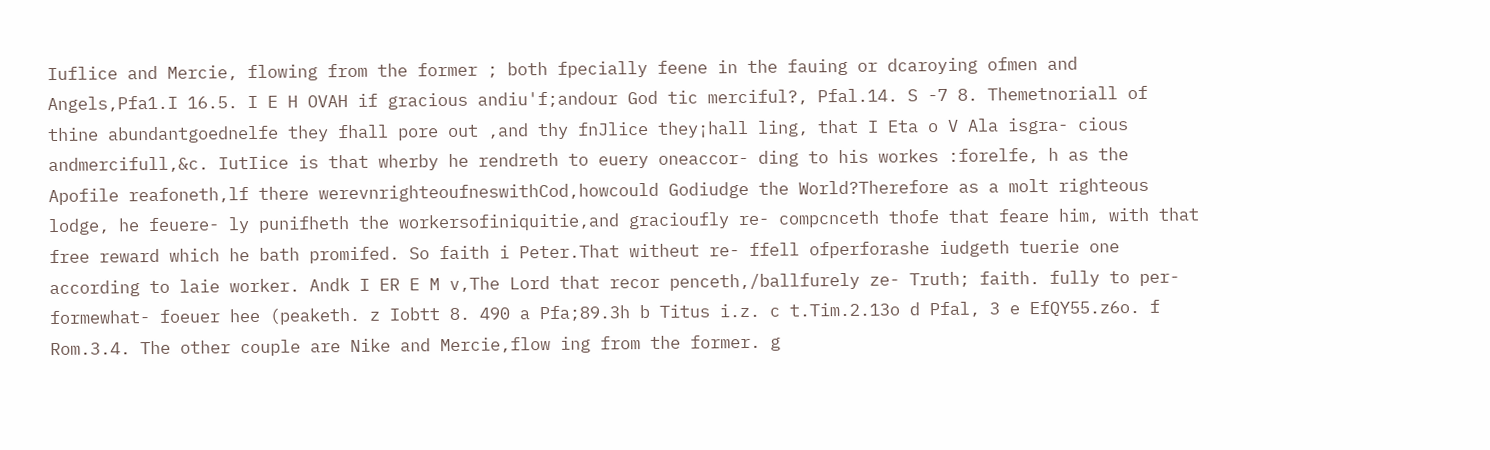Iuflice and Mercie, flowing from the former ; both fpecially feene in the fauing or dcaroying ofmen and Angels,Pfa1.I 16.5. I E H OVAH if gracious andiu'f;andour God tic merciful?, Pfal.14. S -7 8. Themetnoriall of thine abundantgoednelfe they fhall pore out ,and thy fnJlice they¡hall ling, that I Eta o V Ala isgra- cious andmercifull,&c. IutIice is that wherby he rendreth to euery oneaccor- ding to his workes :forelfe, h as the Apofile reafoneth,lf there werevnrighteoufneswithCod,howcould Godiudge the World?Therefore as a molt righteous lodge, he feuere- ly punifheth the workersofiniquitie,and gracioufly re- compcnceth thofe that feare him, with that free reward which he bath promifed. So faith i Peter.That witheut re- ffell ofperforashe iudgeth tuerie one according to laie worker. Andk I ER E M v,The Lord that recor penceth,/ballfurely ze- Truth; faith. fully to per- formewhat- foeuer hee (peaketh. z Iobtt 8. 490 a Pfa;89.3h b Titus i.z. c t.Tim.2.13o d Pfal, 3 e EfQY55.z6o. f Rom.3.4. The other couple are Nike and Mercie,flow ing from the former. g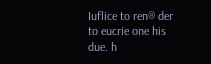Iuflice to ren® der to eucrie one his due. h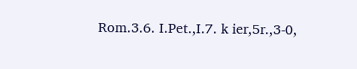Rom.3.6. I.Pet.,I.7. k ier,5r.,3-0,